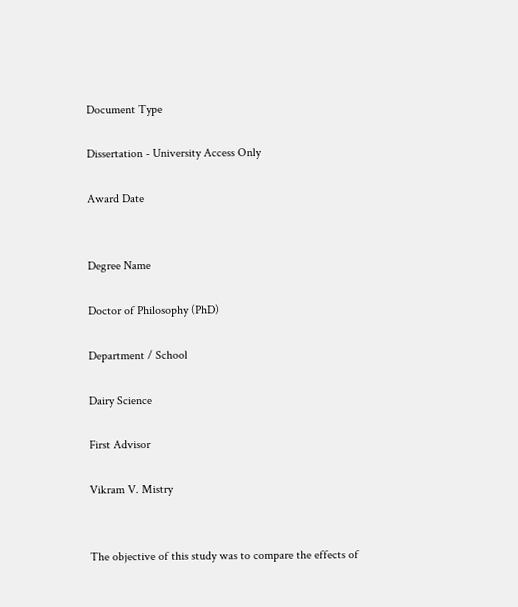Document Type

Dissertation - University Access Only

Award Date


Degree Name

Doctor of Philosophy (PhD)

Department / School

Dairy Science

First Advisor

Vikram V. Mistry


The objective of this study was to compare the effects of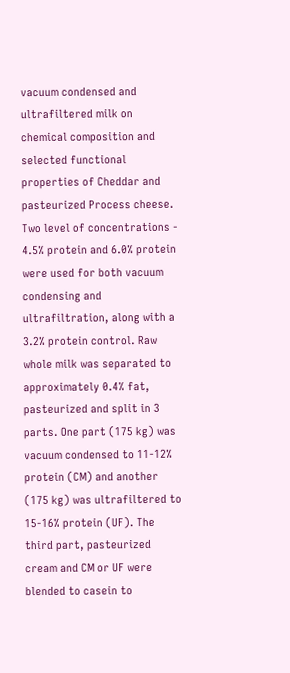vacuum condensed and ultrafiltered milk on chemical composition and selected functional properties of Cheddar and pasteurized Process cheese. Two level of concentrations - 4.5% protein and 6.0% protein were used for both vacuum condensing and ultrafiltration, along with a 3.2% protein control. Raw whole milk was separated to approximately 0.4% fat, pasteurized and split in 3 parts. One part (175 kg) was vacuum condensed to 11-12% protein (CM) and another (175 kg) was ultrafiltered to 15-16% protein (UF). The third part, pasteurized cream and CM or UF were blended to casein to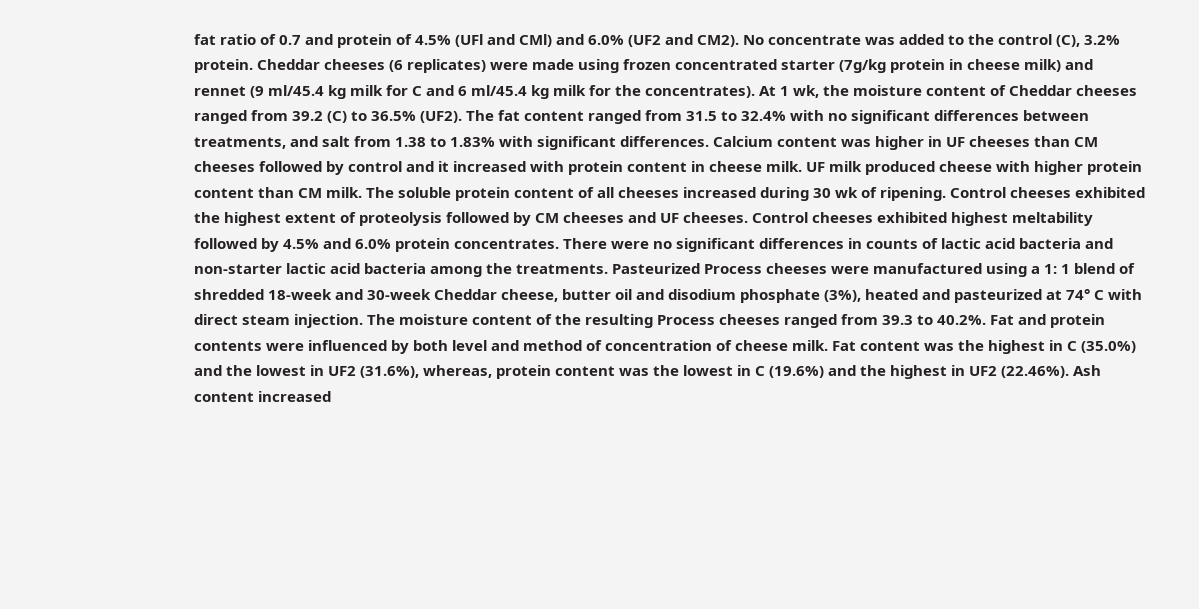fat ratio of 0.7 and protein of 4.5% (UFl and CMl) and 6.0% (UF2 and CM2). No concentrate was added to the control (C), 3.2% protein. Cheddar cheeses (6 replicates) were made using frozen concentrated starter (7g/kg protein in cheese milk) and rennet (9 ml/45.4 kg milk for C and 6 ml/45.4 kg milk for the concentrates). At 1 wk, the moisture content of Cheddar cheeses ranged from 39.2 (C) to 36.5% (UF2). The fat content ranged from 31.5 to 32.4% with no significant differences between treatments, and salt from 1.38 to 1.83% with significant differences. Calcium content was higher in UF cheeses than CM cheeses followed by control and it increased with protein content in cheese milk. UF milk produced cheese with higher protein content than CM milk. The soluble protein content of all cheeses increased during 30 wk of ripening. Control cheeses exhibited the highest extent of proteolysis followed by CM cheeses and UF cheeses. Control cheeses exhibited highest meltability followed by 4.5% and 6.0% protein concentrates. There were no significant differences in counts of lactic acid bacteria and non-starter lactic acid bacteria among the treatments. Pasteurized Process cheeses were manufactured using a 1: 1 blend of shredded 18-week and 30-week Cheddar cheese, butter oil and disodium phosphate (3%), heated and pasteurized at 74° C with direct steam injection. The moisture content of the resulting Process cheeses ranged from 39.3 to 40.2%. Fat and protein contents were influenced by both level and method of concentration of cheese milk. Fat content was the highest in C (35.0%) and the lowest in UF2 (31.6%), whereas, protein content was the lowest in C (19.6%) and the highest in UF2 (22.46%). Ash content increased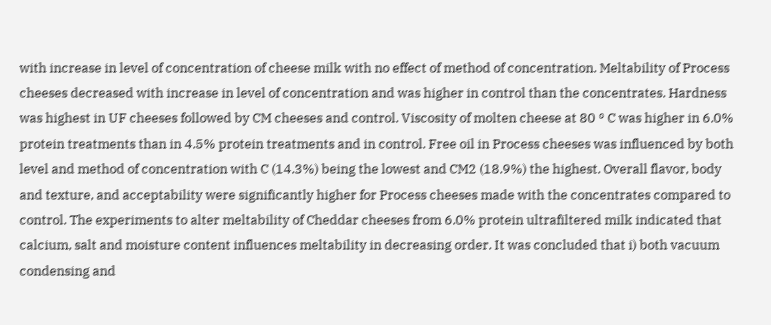with increase in level of concentration of cheese milk with no effect of method of concentration. Meltability of Process cheeses decreased with increase in level of concentration and was higher in control than the concentrates. Hardness was highest in UF cheeses followed by CM cheeses and control. Viscosity of molten cheese at 80 ° C was higher in 6.0% protein treatments than in 4.5% protein treatments and in control. Free oil in Process cheeses was influenced by both level and method of concentration with C (14.3%) being the lowest and CM2 (18.9%) the highest. Overall flavor, body and texture, and acceptability were significantly higher for Process cheeses made with the concentrates compared to control. The experiments to alter meltability of Cheddar cheeses from 6.0% protein ultrafiltered milk indicated that calcium, salt and moisture content influences meltability in decreasing order. It was concluded that i) both vacuum condensing and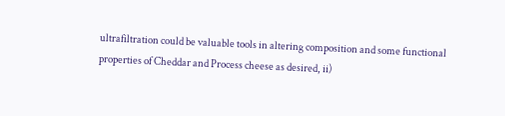ultrafiltration could be valuable tools in altering composition and some functional properties of Cheddar and Process cheese as desired, ii)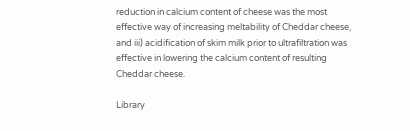reduction in calcium content of cheese was the most effective way of increasing meltability of Cheddar cheese, and iii) acidification of skim milk prior to ultrafiltration was effective in lowering the calcium content of resulting Cheddar cheese.

Library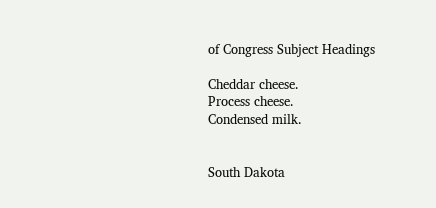of Congress Subject Headings

Cheddar cheese.
Process cheese.
Condensed milk.


South Dakota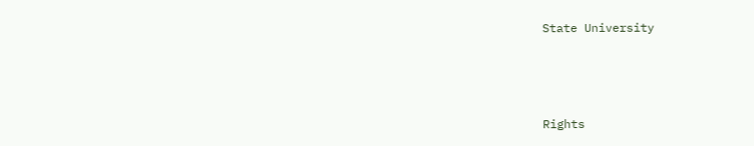State University



Rights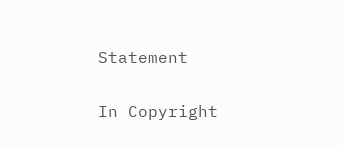Statement

In Copyright